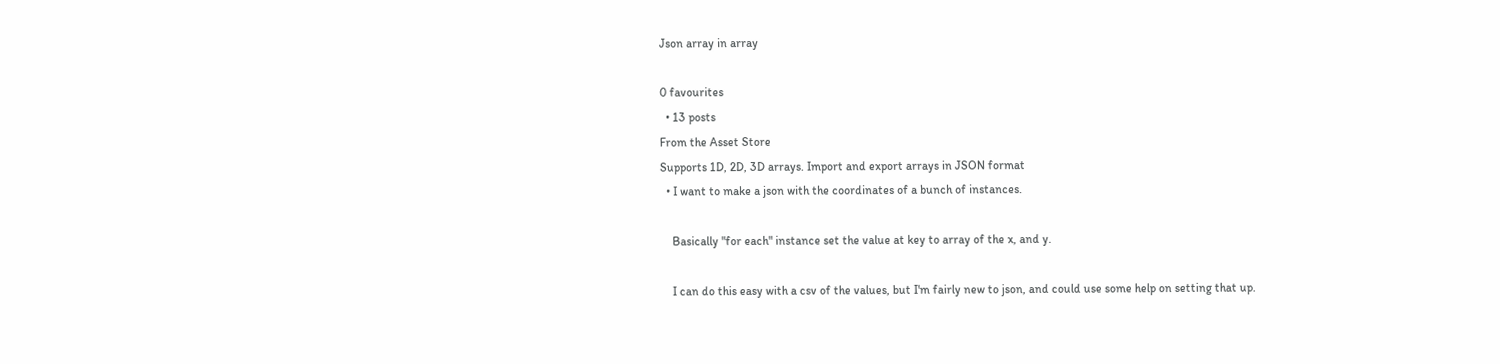Json array in array

0 favourites
  • 13 posts
From the Asset Store
Supports 1D, 2D, 3D arrays. Import and export arrays in JSON format
  • I want to make a json with the coordinates of a bunch of instances.

    Basically "for each" instance set the value at key to array of the x, and y.

    I can do this easy with a csv of the values, but I'm fairly new to json, and could use some help on setting that up.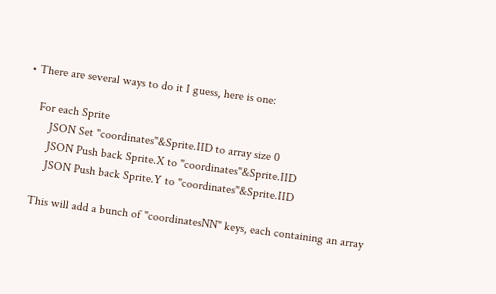• There are several ways to do it I guess, here is one:

    For each Sprite
        JSON Set "coordinates"&Sprite.IID to array size 0
        JSON Push back Sprite.X to "coordinates"&Sprite.IID
        JSON Push back Sprite.Y to "coordinates"&Sprite.IID

    This will add a bunch of "coordinatesNN" keys, each containing an array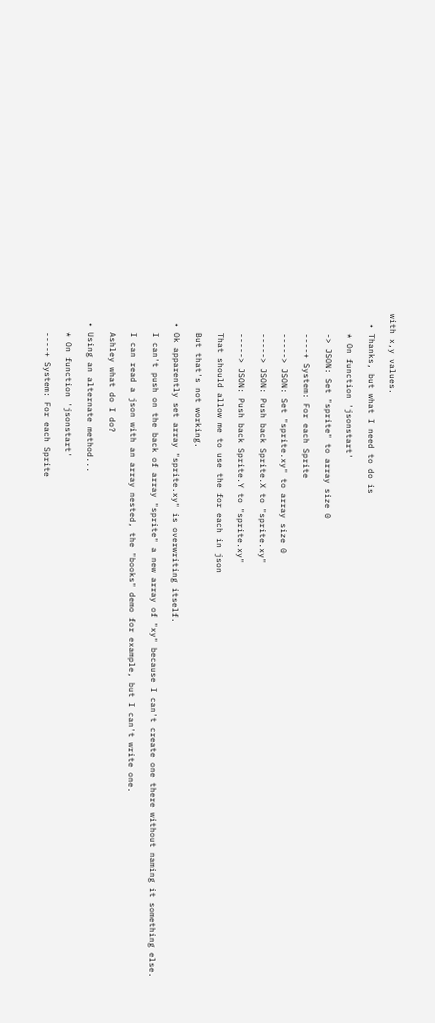with x,y values.

  • Thanks, but what I need to do is

    * On function 'jsonstart'

    -> JSON: Set "sprite" to array size 0

    ----+ System: For each Sprite

    -----> JSON: Set "sprite.xy" to array size 0

    -----> JSON: Push back Sprite.X to "sprite.xy"

    -----> JSON: Push back Sprite.Y to "sprite.xy"

    That should allow me to use the for each in json

    But that's not working.

  • Ok apparently set array "sprite.xy" is overwriting itself.

    I can't push on the back of array "sprite" a new array of "xy" because I can't create one there without naming it something else.

    I can read a json with an array nested, the "books" demo for example, but I can't write one.

    Ashley what do I do?

  • Using an alternate method...

    * On function 'jsonstart'

    ----+ System: For each Sprite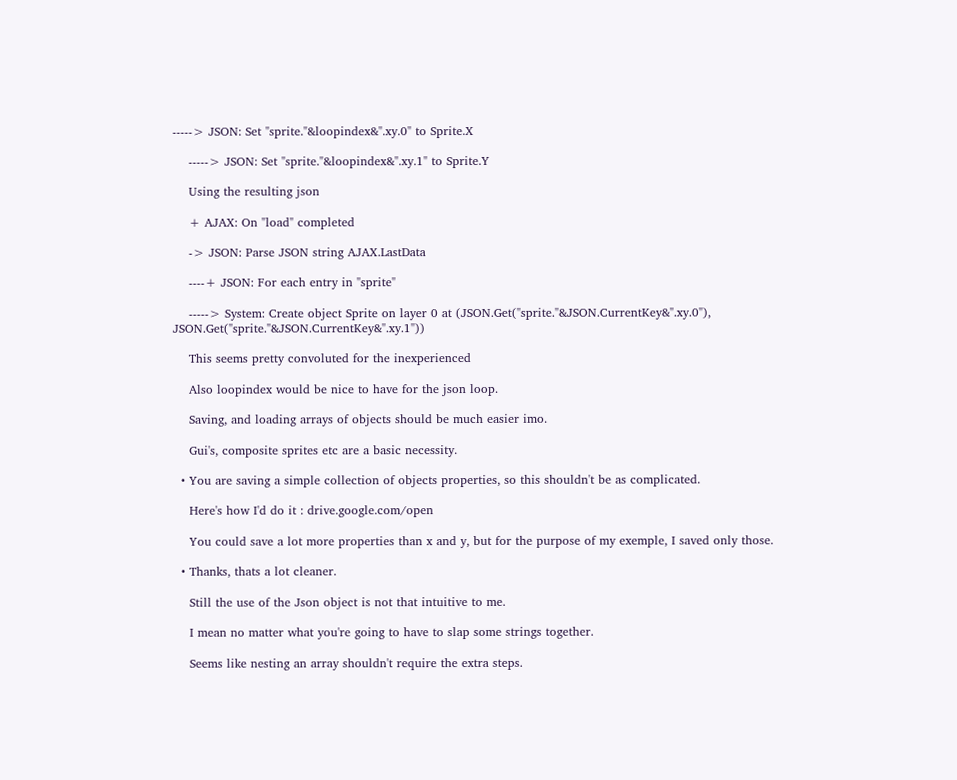-----> JSON: Set "sprite."&loopindex&".xy.0" to Sprite.X

    -----> JSON: Set "sprite."&loopindex&".xy.1" to Sprite.Y

    Using the resulting json

    + AJAX: On "load" completed

    -> JSON: Parse JSON string AJAX.LastData

    ----+ JSON: For each entry in "sprite"

    -----> System: Create object Sprite on layer 0 at (JSON.Get("sprite."&JSON.CurrentKey&".xy.0"), JSON.Get("sprite."&JSON.CurrentKey&".xy.1"))

    This seems pretty convoluted for the inexperienced

    Also loopindex would be nice to have for the json loop.

    Saving, and loading arrays of objects should be much easier imo.

    Gui's, composite sprites etc are a basic necessity.

  • You are saving a simple collection of objects properties, so this shouldn't be as complicated.

    Here's how I'd do it : drive.google.com/open

    You could save a lot more properties than x and y, but for the purpose of my exemple, I saved only those.

  • Thanks, thats a lot cleaner.

    Still the use of the Json object is not that intuitive to me.

    I mean no matter what you're going to have to slap some strings together.

    Seems like nesting an array shouldn't require the extra steps.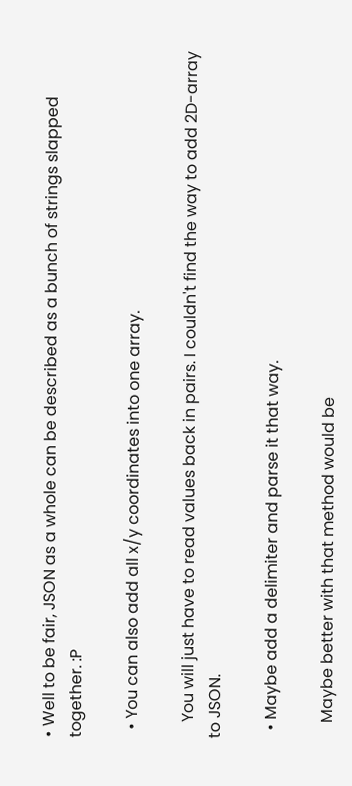• Well to be fair, JSON as a whole can be described as a bunch of strings slapped together. :P

  • You can also add all x/y coordinates into one array.

    You will just have to read values back in pairs. I couldn't find the way to add 2D-array to JSON.

  • Maybe add a delimiter and parse it that way.

    Maybe better with that method would be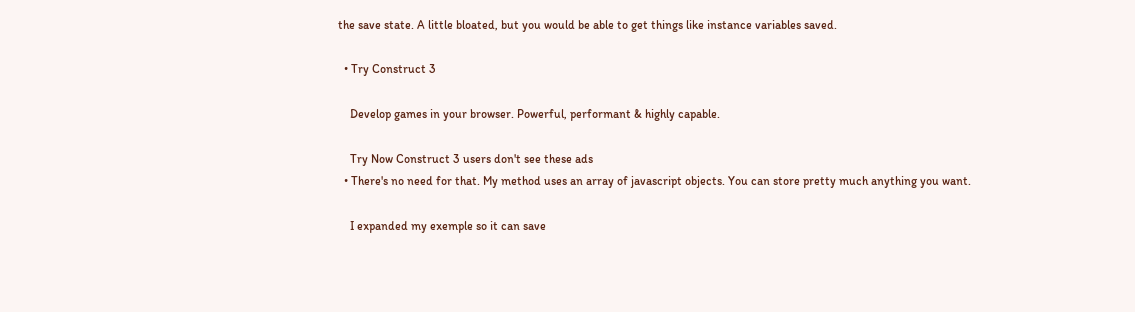the save state. A little bloated, but you would be able to get things like instance variables saved.

  • Try Construct 3

    Develop games in your browser. Powerful, performant & highly capable.

    Try Now Construct 3 users don't see these ads
  • There's no need for that. My method uses an array of javascript objects. You can store pretty much anything you want.

    I expanded my exemple so it can save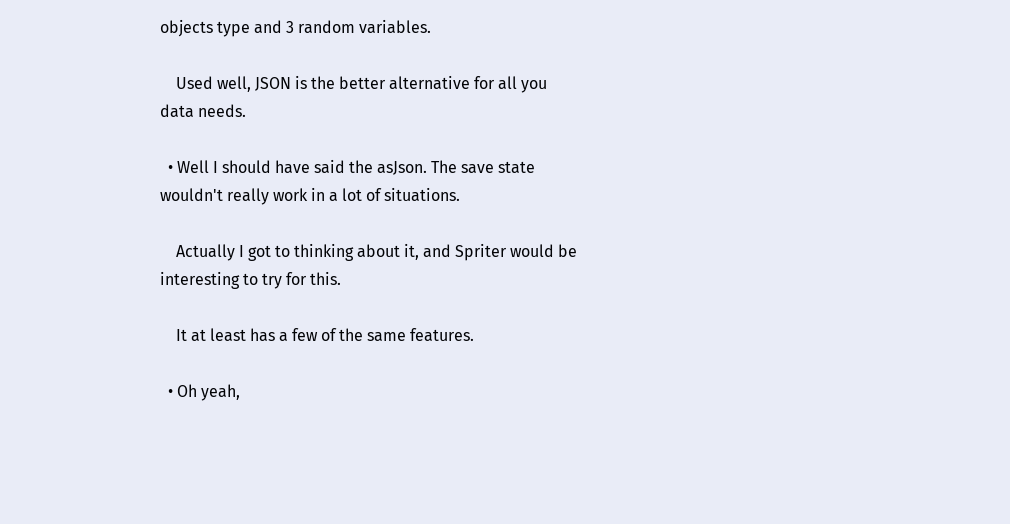objects type and 3 random variables.

    Used well, JSON is the better alternative for all you data needs.

  • Well I should have said the asJson. The save state wouldn't really work in a lot of situations.

    Actually I got to thinking about it, and Spriter would be interesting to try for this.

    It at least has a few of the same features.

  • Oh yeah,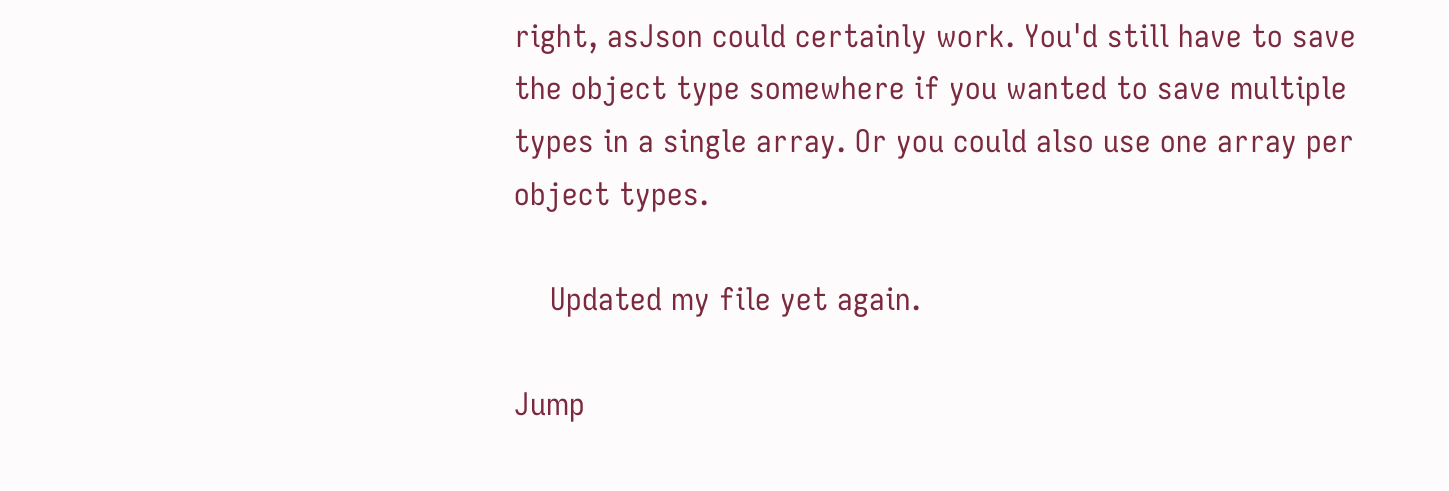right, asJson could certainly work. You'd still have to save the object type somewhere if you wanted to save multiple types in a single array. Or you could also use one array per object types.

    Updated my file yet again.

Jump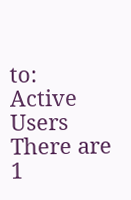to:
Active Users
There are 1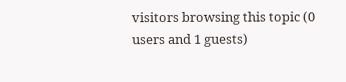visitors browsing this topic (0 users and 1 guests)